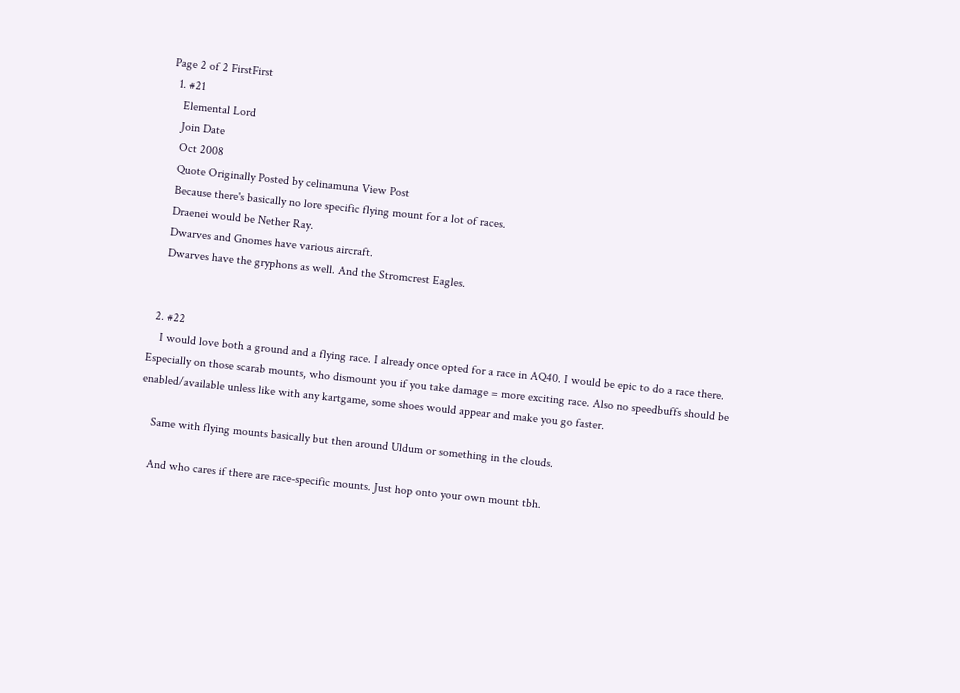Page 2 of 2 FirstFirst
  1. #21
    Elemental Lord
    Join Date
    Oct 2008
    Quote Originally Posted by celinamuna View Post
    Because there's basically no lore specific flying mount for a lot of races.
    Draenei would be Nether Ray.
    Dwarves and Gnomes have various aircraft.
    Dwarves have the gryphons as well. And the Stromcrest Eagles.


  2. #22
    I would love both a ground and a flying race. I already once opted for a race in AQ40. I would be epic to do a race there. Especially on those scarab mounts, who dismount you if you take damage = more exciting race. Also no speedbuffs should be enabled/available unless like with any kartgame, some shoes would appear and make you go faster.

    Same with flying mounts basically but then around Uldum or something in the clouds.

    And who cares if there are race-specific mounts. Just hop onto your own mount tbh.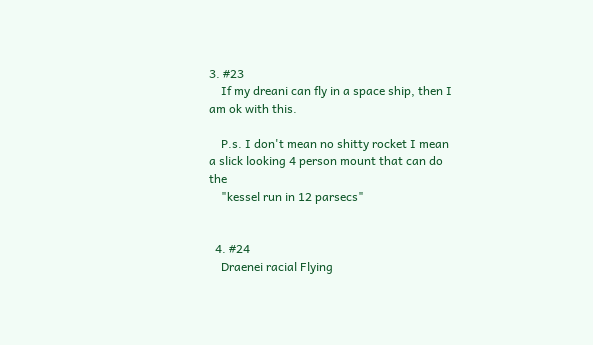3. #23
    If my dreani can fly in a space ship, then I am ok with this.

    P.s. I don't mean no shitty rocket I mean a slick looking 4 person mount that can do the
    "kessel run in 12 parsecs"


  4. #24
    Draenei racial Flying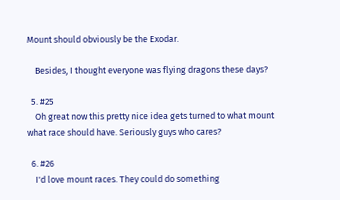Mount should obviously be the Exodar.

    Besides, I thought everyone was flying dragons these days?

  5. #25
    Oh great now this pretty nice idea gets turned to what mount what race should have. Seriously guys who cares?

  6. #26
    I'd love mount races. They could do something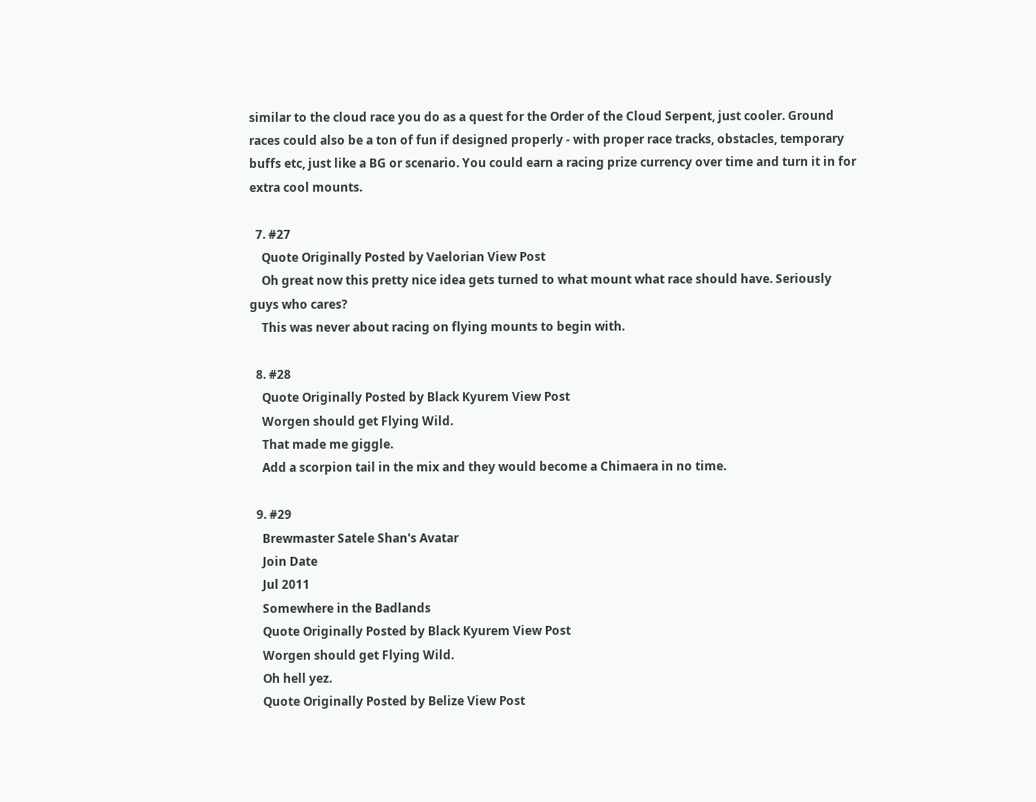similar to the cloud race you do as a quest for the Order of the Cloud Serpent, just cooler. Ground races could also be a ton of fun if designed properly - with proper race tracks, obstacles, temporary buffs etc, just like a BG or scenario. You could earn a racing prize currency over time and turn it in for extra cool mounts.

  7. #27
    Quote Originally Posted by Vaelorian View Post
    Oh great now this pretty nice idea gets turned to what mount what race should have. Seriously guys who cares?
    This was never about racing on flying mounts to begin with.

  8. #28
    Quote Originally Posted by Black Kyurem View Post
    Worgen should get Flying Wild.
    That made me giggle.
    Add a scorpion tail in the mix and they would become a Chimaera in no time.

  9. #29
    Brewmaster Satele Shan's Avatar
    Join Date
    Jul 2011
    Somewhere in the Badlands
    Quote Originally Posted by Black Kyurem View Post
    Worgen should get Flying Wild.
    Oh hell yez.
    Quote Originally Posted by Belize View Post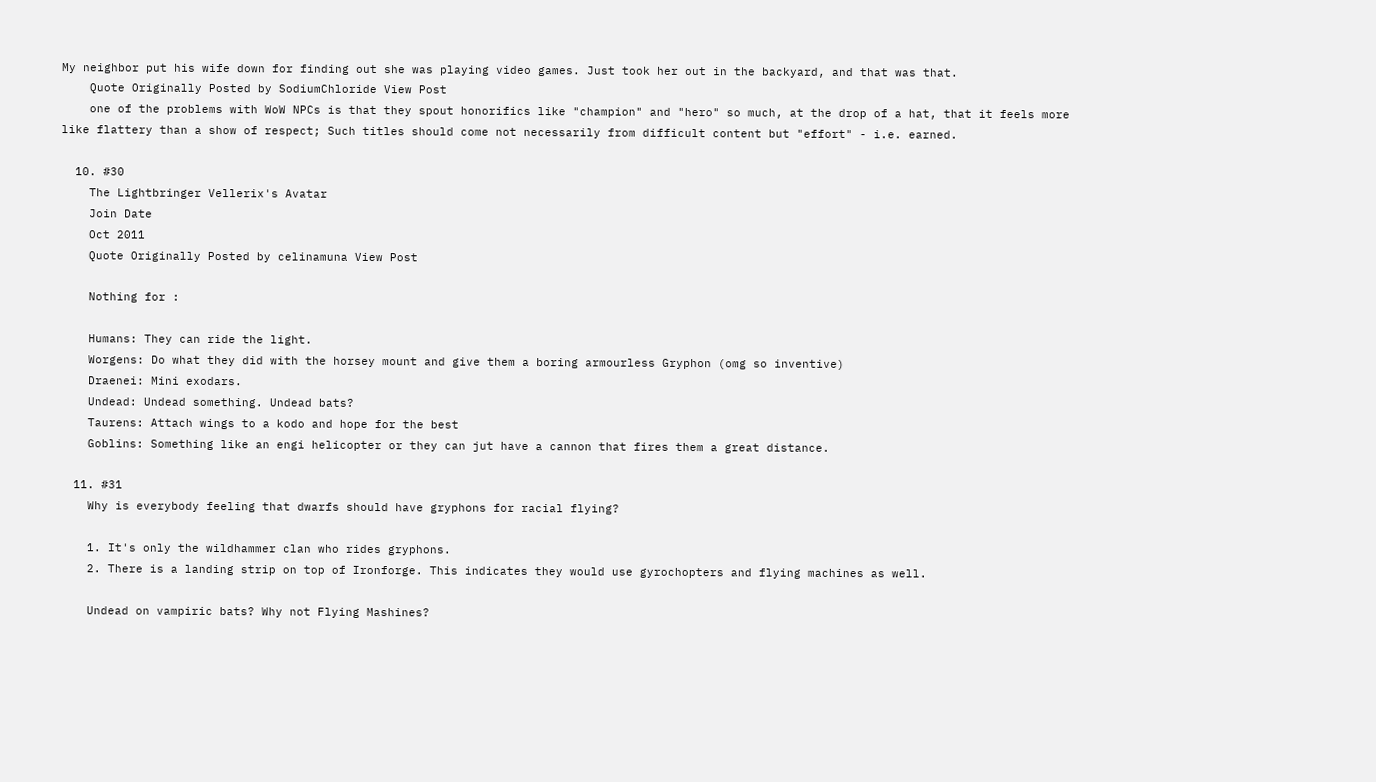My neighbor put his wife down for finding out she was playing video games. Just took her out in the backyard, and that was that.
    Quote Originally Posted by SodiumChloride View Post
    one of the problems with WoW NPCs is that they spout honorifics like "champion" and "hero" so much, at the drop of a hat, that it feels more like flattery than a show of respect; Such titles should come not necessarily from difficult content but "effort" - i.e. earned.

  10. #30
    The Lightbringer Vellerix's Avatar
    Join Date
    Oct 2011
    Quote Originally Posted by celinamuna View Post

    Nothing for :

    Humans: They can ride the light.
    Worgens: Do what they did with the horsey mount and give them a boring armourless Gryphon (omg so inventive)
    Draenei: Mini exodars.
    Undead: Undead something. Undead bats?
    Taurens: Attach wings to a kodo and hope for the best
    Goblins: Something like an engi helicopter or they can jut have a cannon that fires them a great distance.

  11. #31
    Why is everybody feeling that dwarfs should have gryphons for racial flying?

    1. It's only the wildhammer clan who rides gryphons.
    2. There is a landing strip on top of Ironforge. This indicates they would use gyrochopters and flying machines as well.

    Undead on vampiric bats? Why not Flying Mashines?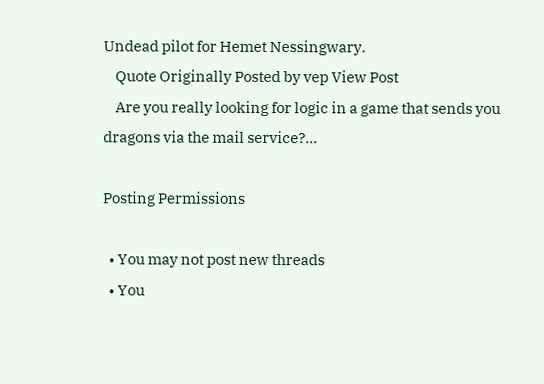Undead pilot for Hemet Nessingwary.
    Quote Originally Posted by vep View Post
    Are you really looking for logic in a game that sends you dragons via the mail service?...

Posting Permissions

  • You may not post new threads
  • You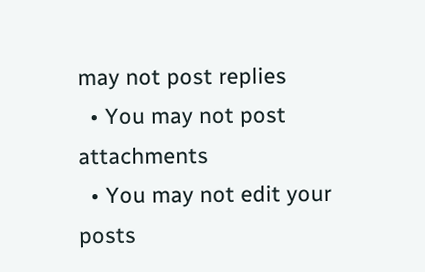may not post replies
  • You may not post attachments
  • You may not edit your posts